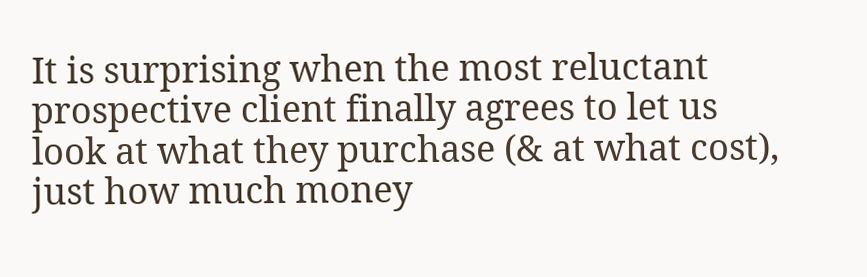It is surprising when the most reluctant prospective client finally agrees to let us look at what they purchase (& at what cost), just how much money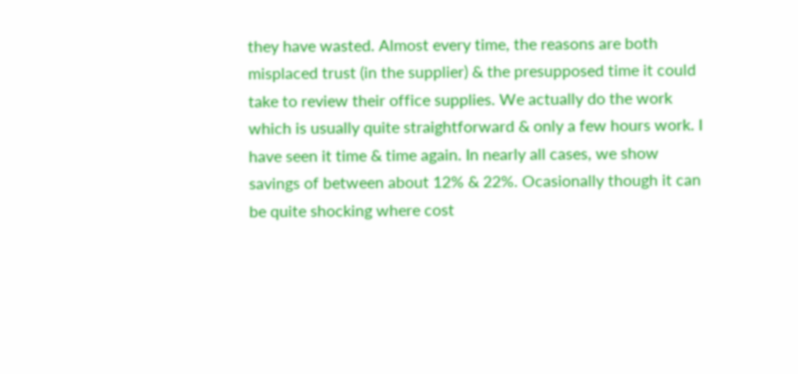they have wasted. Almost every time, the reasons are both misplaced trust (in the supplier) & the presupposed time it could take to review their office supplies. We actually do the work which is usually quite straightforward & only a few hours work. I have seen it time & time again. In nearly all cases, we show savings of between about 12% & 22%. Ocasionally though it can be quite shocking where cost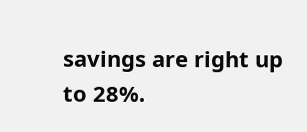savings are right up to 28%.